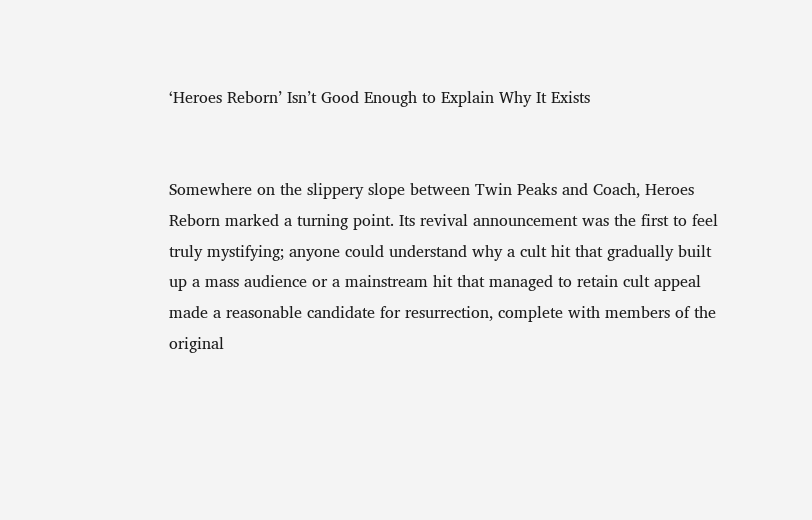‘Heroes Reborn’ Isn’t Good Enough to Explain Why It Exists


Somewhere on the slippery slope between Twin Peaks and Coach, Heroes Reborn marked a turning point. Its revival announcement was the first to feel truly mystifying; anyone could understand why a cult hit that gradually built up a mass audience or a mainstream hit that managed to retain cult appeal made a reasonable candidate for resurrection, complete with members of the original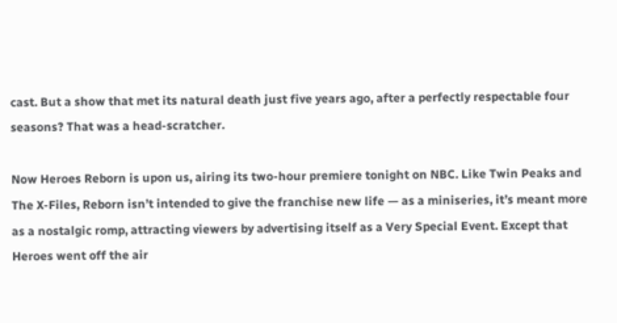cast. But a show that met its natural death just five years ago, after a perfectly respectable four seasons? That was a head-scratcher.

Now Heroes Reborn is upon us, airing its two-hour premiere tonight on NBC. Like Twin Peaks and The X-Files, Reborn isn’t intended to give the franchise new life — as a miniseries, it’s meant more as a nostalgic romp, attracting viewers by advertising itself as a Very Special Event. Except that Heroes went off the air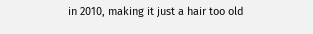in 2010, making it just a hair too old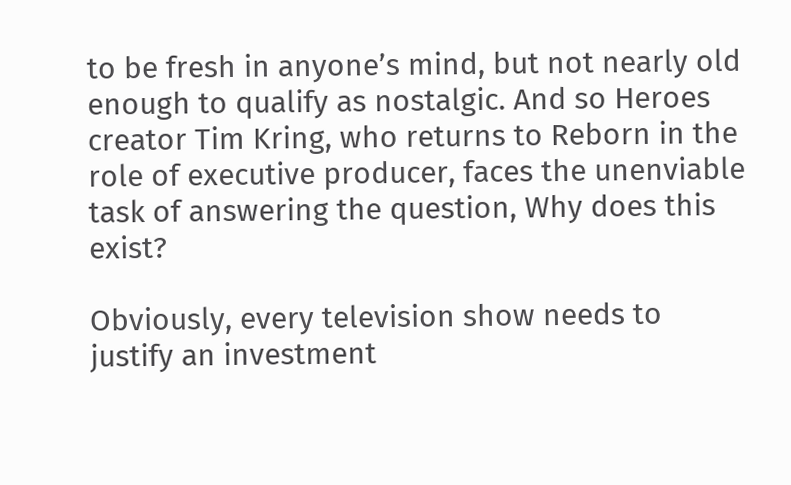to be fresh in anyone’s mind, but not nearly old enough to qualify as nostalgic. And so Heroes creator Tim Kring, who returns to Reborn in the role of executive producer, faces the unenviable task of answering the question, Why does this exist?

Obviously, every television show needs to justify an investment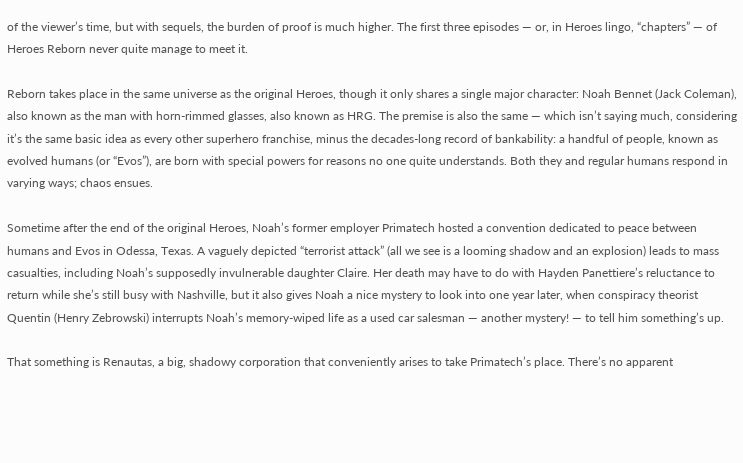of the viewer’s time, but with sequels, the burden of proof is much higher. The first three episodes — or, in Heroes lingo, “chapters” — of Heroes Reborn never quite manage to meet it.

Reborn takes place in the same universe as the original Heroes, though it only shares a single major character: Noah Bennet (Jack Coleman), also known as the man with horn-rimmed glasses, also known as HRG. The premise is also the same — which isn’t saying much, considering it’s the same basic idea as every other superhero franchise, minus the decades-long record of bankability: a handful of people, known as evolved humans (or “Evos”), are born with special powers for reasons no one quite understands. Both they and regular humans respond in varying ways; chaos ensues.

Sometime after the end of the original Heroes, Noah’s former employer Primatech hosted a convention dedicated to peace between humans and Evos in Odessa, Texas. A vaguely depicted “terrorist attack” (all we see is a looming shadow and an explosion) leads to mass casualties, including Noah’s supposedly invulnerable daughter Claire. Her death may have to do with Hayden Panettiere’s reluctance to return while she’s still busy with Nashville, but it also gives Noah a nice mystery to look into one year later, when conspiracy theorist Quentin (Henry Zebrowski) interrupts Noah’s memory-wiped life as a used car salesman — another mystery! — to tell him something’s up.

That something is Renautas, a big, shadowy corporation that conveniently arises to take Primatech’s place. There’s no apparent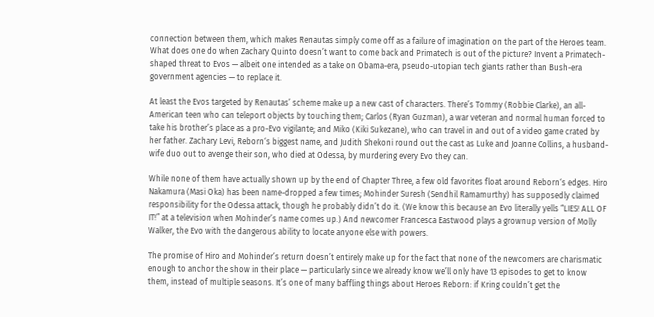connection between them, which makes Renautas simply come off as a failure of imagination on the part of the Heroes team. What does one do when Zachary Quinto doesn’t want to come back and Primatech is out of the picture? Invent a Primatech-shaped threat to Evos — albeit one intended as a take on Obama-era, pseudo-utopian tech giants rather than Bush-era government agencies — to replace it.

At least the Evos targeted by Renautas’ scheme make up a new cast of characters. There’s Tommy (Robbie Clarke), an all-American teen who can teleport objects by touching them; Carlos (Ryan Guzman), a war veteran and normal human forced to take his brother’s place as a pro-Evo vigilante; and Miko (Kiki Sukezane), who can travel in and out of a video game crated by her father. Zachary Levi, Reborn‘s biggest name, and Judith Shekoni round out the cast as Luke and Joanne Collins, a husband-wife duo out to avenge their son, who died at Odessa, by murdering every Evo they can.

While none of them have actually shown up by the end of Chapter Three, a few old favorites float around Reborn‘s edges. Hiro Nakamura (Masi Oka) has been name-dropped a few times; Mohinder Suresh (Sendhil Ramamurthy) has supposedly claimed responsibility for the Odessa attack, though he probably didn’t do it. (We know this because an Evo literally yells “LIES! ALL OF IT!” at a television when Mohinder’s name comes up.) And newcomer Francesca Eastwood plays a grownup version of Molly Walker, the Evo with the dangerous ability to locate anyone else with powers.

The promise of Hiro and Mohinder’s return doesn’t entirely make up for the fact that none of the newcomers are charismatic enough to anchor the show in their place — particularly since we already know we’ll only have 13 episodes to get to know them, instead of multiple seasons. It’s one of many baffling things about Heroes Reborn: if Kring couldn’t get the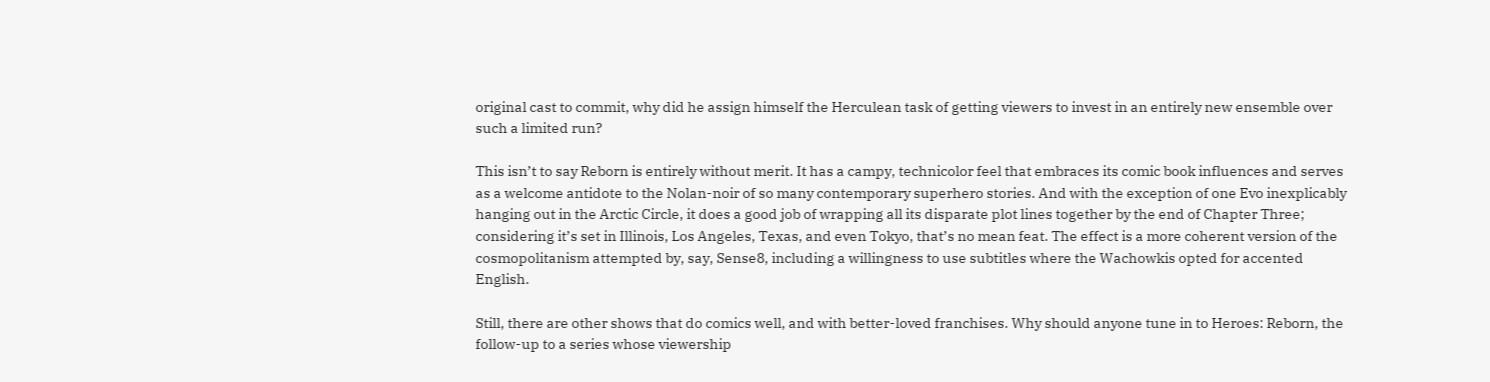original cast to commit, why did he assign himself the Herculean task of getting viewers to invest in an entirely new ensemble over such a limited run?

This isn’t to say Reborn is entirely without merit. It has a campy, technicolor feel that embraces its comic book influences and serves as a welcome antidote to the Nolan-noir of so many contemporary superhero stories. And with the exception of one Evo inexplicably hanging out in the Arctic Circle, it does a good job of wrapping all its disparate plot lines together by the end of Chapter Three; considering it’s set in Illinois, Los Angeles, Texas, and even Tokyo, that’s no mean feat. The effect is a more coherent version of the cosmopolitanism attempted by, say, Sense8, including a willingness to use subtitles where the Wachowkis opted for accented English.

Still, there are other shows that do comics well, and with better-loved franchises. Why should anyone tune in to Heroes: Reborn, the follow-up to a series whose viewership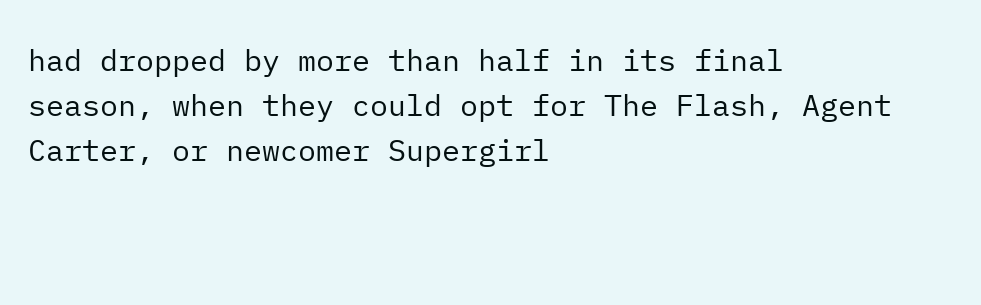had dropped by more than half in its final season, when they could opt for The Flash, Agent Carter, or newcomer Supergirl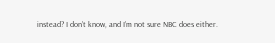instead? I don’t know, and I’m not sure NBC does either.